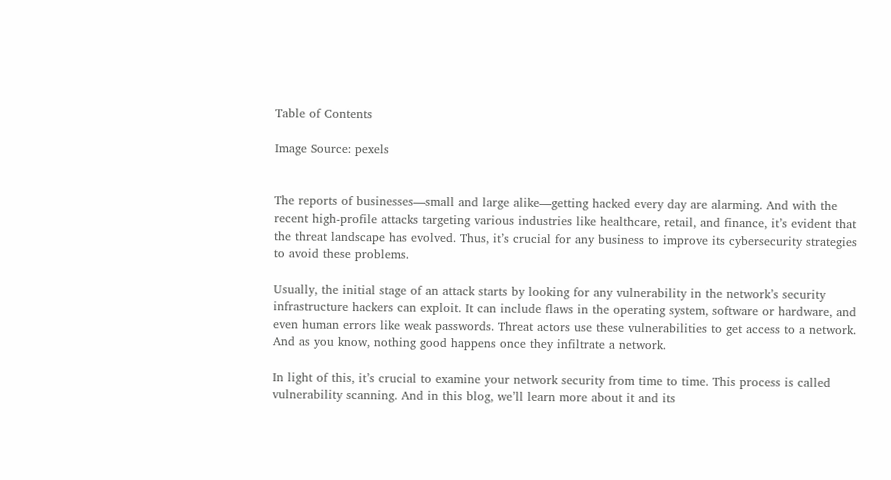Table of Contents

Image Source: pexels


The reports of businesses—small and large alike—getting hacked every day are alarming. And with the recent high-profile attacks targeting various industries like healthcare, retail, and finance, it’s evident that the threat landscape has evolved. Thus, it’s crucial for any business to improve its cybersecurity strategies to avoid these problems.

Usually, the initial stage of an attack starts by looking for any vulnerability in the network’s security infrastructure hackers can exploit. It can include flaws in the operating system, software or hardware, and even human errors like weak passwords. Threat actors use these vulnerabilities to get access to a network. And as you know, nothing good happens once they infiltrate a network.

In light of this, it’s crucial to examine your network security from time to time. This process is called vulnerability scanning. And in this blog, we’ll learn more about it and its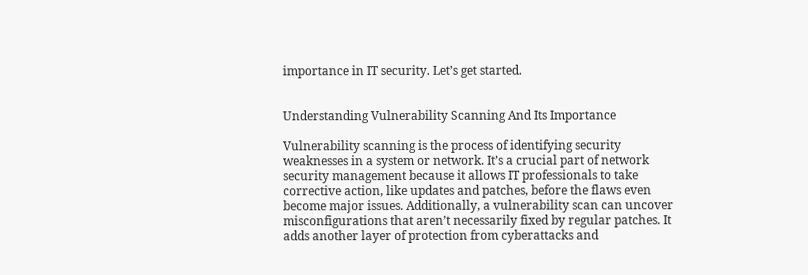importance in IT security. Let’s get started.


Understanding Vulnerability Scanning And Its Importance

Vulnerability scanning is the process of identifying security weaknesses in a system or network. It’s a crucial part of network security management because it allows IT professionals to take corrective action, like updates and patches, before the flaws even become major issues. Additionally, a vulnerability scan can uncover misconfigurations that aren’t necessarily fixed by regular patches. It adds another layer of protection from cyberattacks and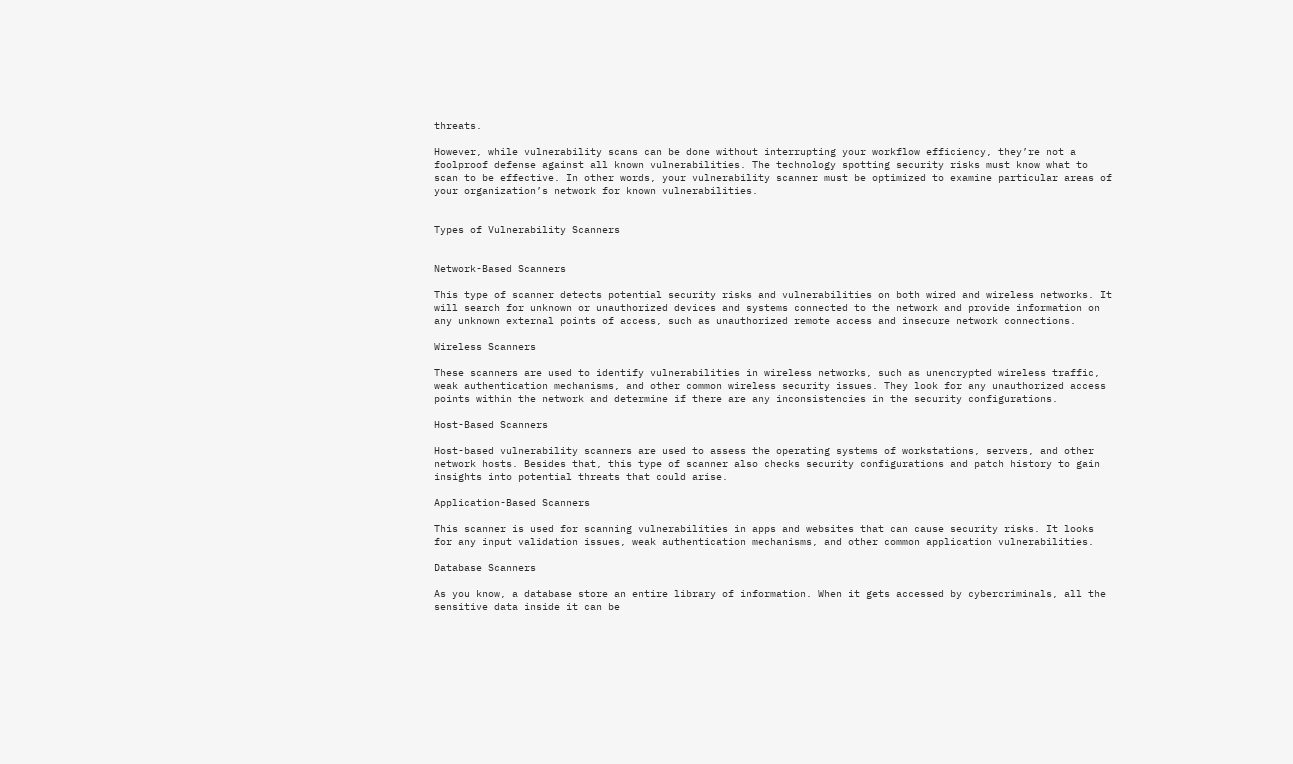threats.

However, while vulnerability scans can be done without interrupting your workflow efficiency, they’re not a foolproof defense against all known vulnerabilities. The technology spotting security risks must know what to scan to be effective. In other words, your vulnerability scanner must be optimized to examine particular areas of your organization’s network for known vulnerabilities.


Types of Vulnerability Scanners


Network-Based Scanners

This type of scanner detects potential security risks and vulnerabilities on both wired and wireless networks. It will search for unknown or unauthorized devices and systems connected to the network and provide information on any unknown external points of access, such as unauthorized remote access and insecure network connections.

Wireless Scanners

These scanners are used to identify vulnerabilities in wireless networks, such as unencrypted wireless traffic, weak authentication mechanisms, and other common wireless security issues. They look for any unauthorized access points within the network and determine if there are any inconsistencies in the security configurations.

Host-Based Scanners

Host-based vulnerability scanners are used to assess the operating systems of workstations, servers, and other network hosts. Besides that, this type of scanner also checks security configurations and patch history to gain insights into potential threats that could arise.

Application-Based Scanners

This scanner is used for scanning vulnerabilities in apps and websites that can cause security risks. It looks for any input validation issues, weak authentication mechanisms, and other common application vulnerabilities.

Database Scanners

As you know, a database store an entire library of information. When it gets accessed by cybercriminals, all the sensitive data inside it can be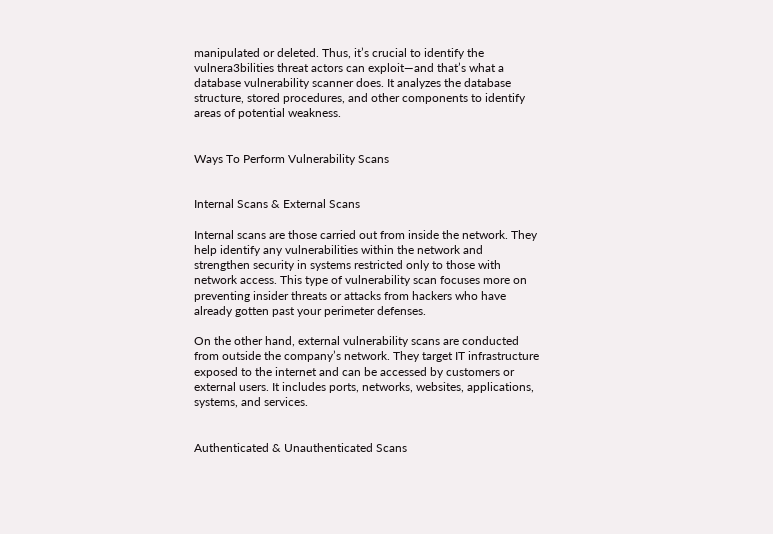manipulated or deleted. Thus, it’s crucial to identify the vulnera3bilities threat actors can exploit—and that’s what a database vulnerability scanner does. It analyzes the database structure, stored procedures, and other components to identify areas of potential weakness.


Ways To Perform Vulnerability Scans


Internal Scans & External Scans

Internal scans are those carried out from inside the network. They help identify any vulnerabilities within the network and strengthen security in systems restricted only to those with network access. This type of vulnerability scan focuses more on preventing insider threats or attacks from hackers who have already gotten past your perimeter defenses.

On the other hand, external vulnerability scans are conducted from outside the company’s network. They target IT infrastructure exposed to the internet and can be accessed by customers or external users. It includes ports, networks, websites, applications, systems, and services.


Authenticated & Unauthenticated Scans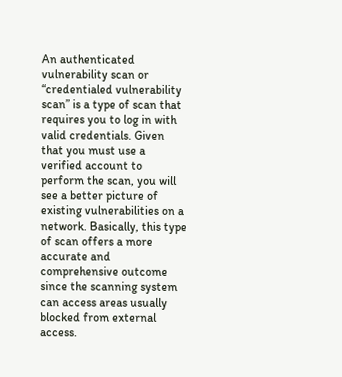An authenticated vulnerability scan or “credentialed vulnerability scan” is a type of scan that requires you to log in with valid credentials. Given that you must use a verified account to perform the scan, you will see a better picture of existing vulnerabilities on a network. Basically, this type of scan offers a more accurate and comprehensive outcome since the scanning system can access areas usually blocked from external access.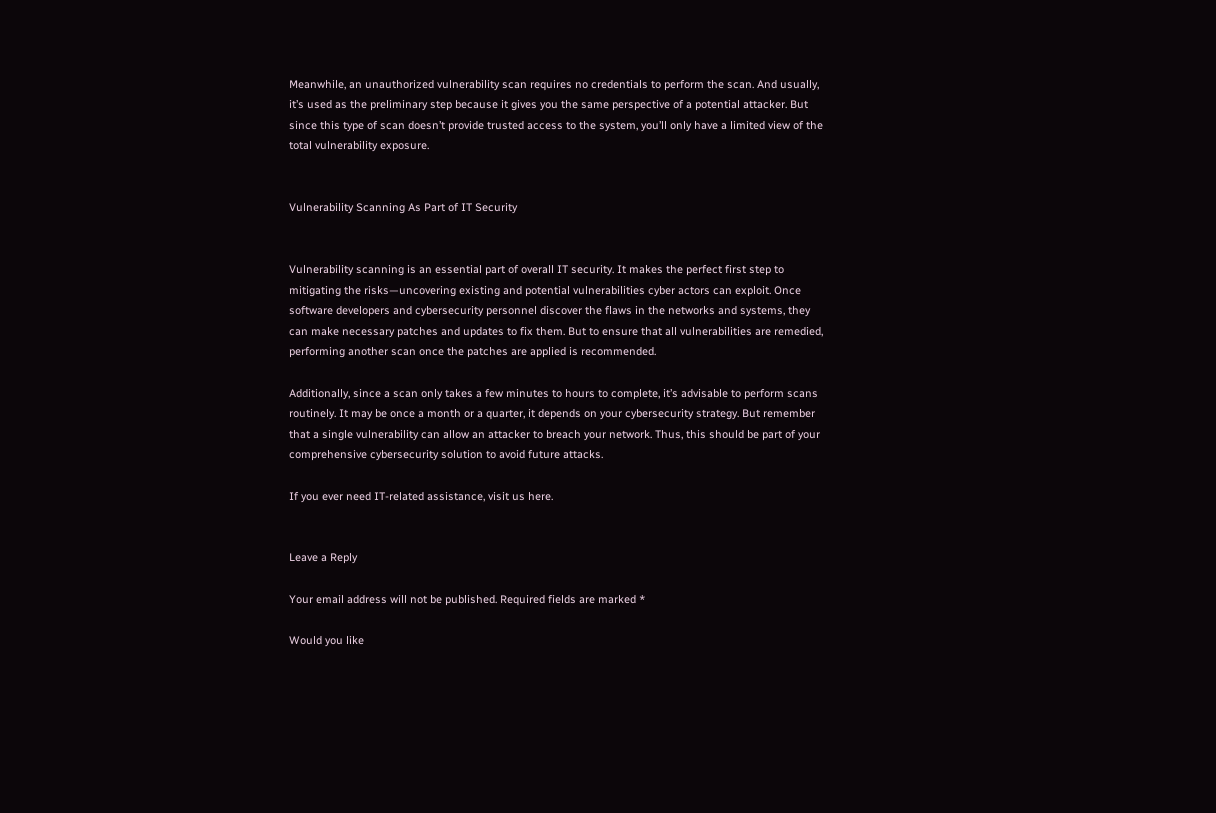Meanwhile, an unauthorized vulnerability scan requires no credentials to perform the scan. And usually, it’s used as the preliminary step because it gives you the same perspective of a potential attacker. But since this type of scan doesn’t provide trusted access to the system, you’ll only have a limited view of the total vulnerability exposure.


Vulnerability Scanning As Part of IT Security


Vulnerability scanning is an essential part of overall IT security. It makes the perfect first step to mitigating the risks—uncovering existing and potential vulnerabilities cyber actors can exploit. Once software developers and cybersecurity personnel discover the flaws in the networks and systems, they can make necessary patches and updates to fix them. But to ensure that all vulnerabilities are remedied, performing another scan once the patches are applied is recommended.

Additionally, since a scan only takes a few minutes to hours to complete, it’s advisable to perform scans routinely. It may be once a month or a quarter, it depends on your cybersecurity strategy. But remember that a single vulnerability can allow an attacker to breach your network. Thus, this should be part of your comprehensive cybersecurity solution to avoid future attacks.

If you ever need IT-related assistance, visit us here.


Leave a Reply

Your email address will not be published. Required fields are marked *

Would you like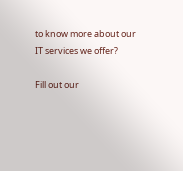to know more about our IT services we offer?

Fill out our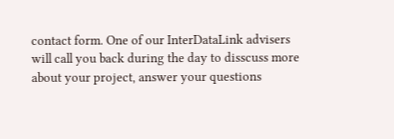contact form. One of our InterDataLink advisers will call you back during the day to disscuss more about your project, answer your questions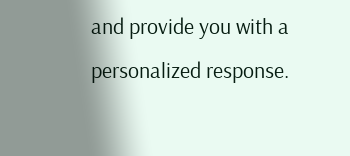and provide you with a personalized response.